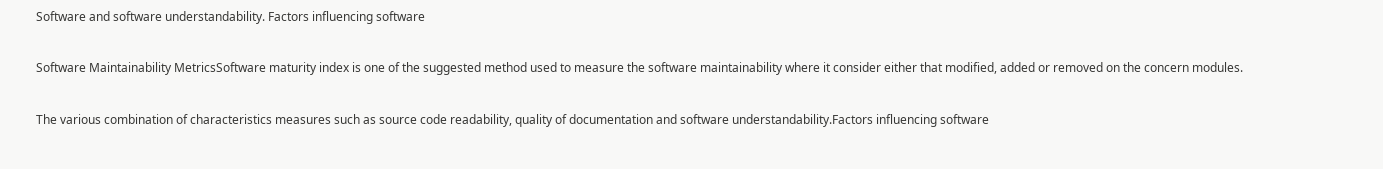Software and software understandability. Factors influencing software

Software Maintainability MetricsSoftware maturity index is one of the suggested method used to measure the software maintainability where it consider either that modified, added or removed on the concern modules.

The various combination of characteristics measures such as source code readability, quality of documentation and software understandability.Factors influencing software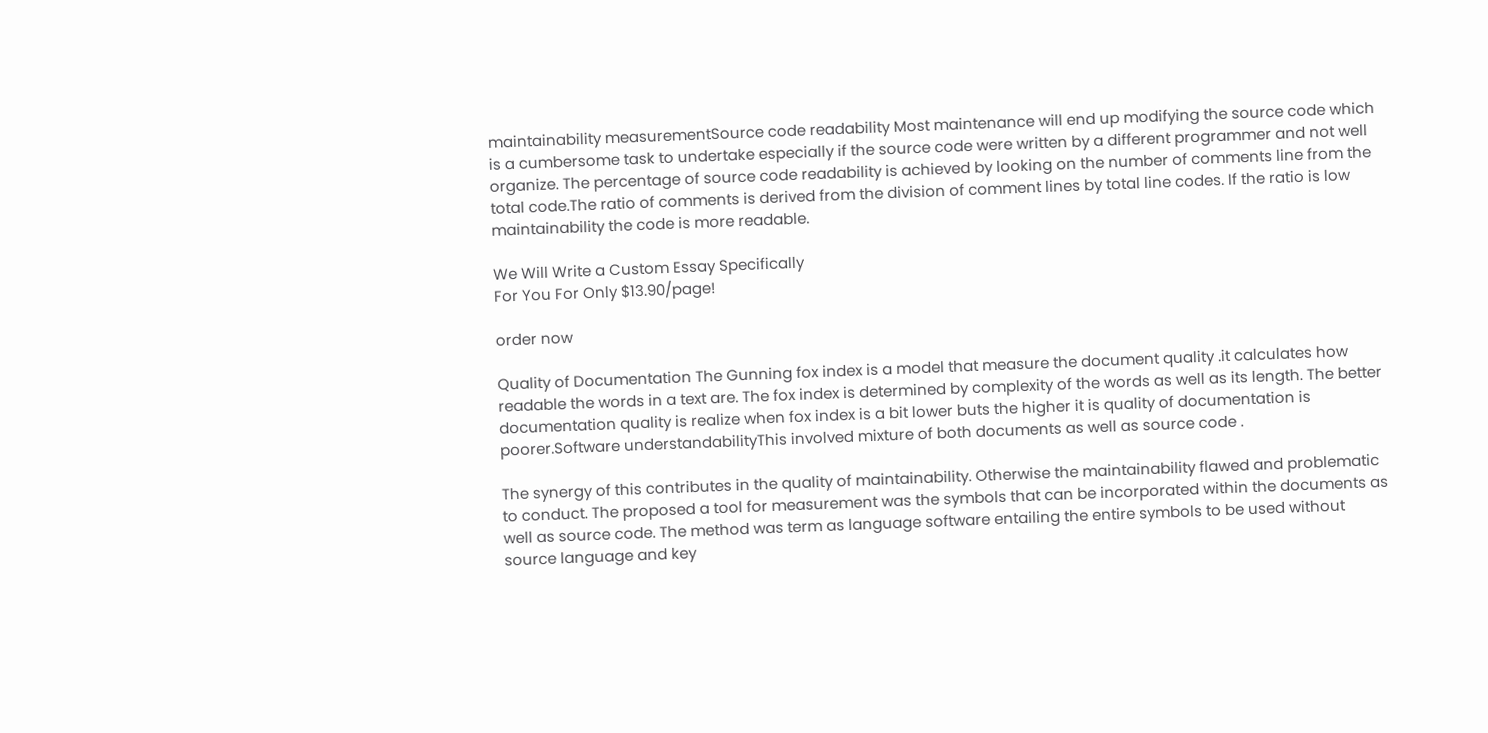maintainability measurementSource code readability Most maintenance will end up modifying the source code which is a cumbersome task to undertake especially if the source code were written by a different programmer and not well organize. The percentage of source code readability is achieved by looking on the number of comments line from the total code.The ratio of comments is derived from the division of comment lines by total line codes. If the ratio is low maintainability the code is more readable.

We Will Write a Custom Essay Specifically
For You For Only $13.90/page!

order now

Quality of Documentation The Gunning fox index is a model that measure the document quality .it calculates how readable the words in a text are. The fox index is determined by complexity of the words as well as its length. The better documentation quality is realize when fox index is a bit lower buts the higher it is quality of documentation is poorer.Software understandabilityThis involved mixture of both documents as well as source code .

The synergy of this contributes in the quality of maintainability. Otherwise the maintainability flawed and problematic to conduct. The proposed a tool for measurement was the symbols that can be incorporated within the documents as well as source code. The method was term as language software entailing the entire symbols to be used without source language and key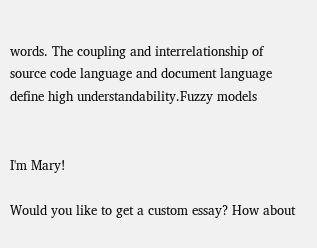words. The coupling and interrelationship of source code language and document language define high understandability.Fuzzy models


I'm Mary!

Would you like to get a custom essay? How about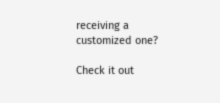receiving a customized one?

Check it out